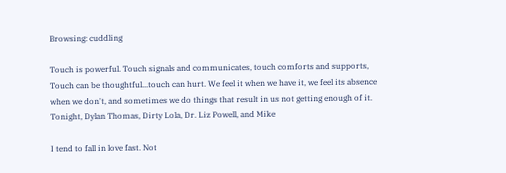Browsing: cuddling

Touch is powerful. Touch signals and communicates, touch comforts and supports, Touch can be thoughtful...touch can hurt. We feel it when we have it, we feel its absence when we don't, and sometimes we do things that result in us not getting enough of it. Tonight, Dylan Thomas, Dirty Lola, Dr. Liz Powell, and Mike

I tend to fall in love fast. Not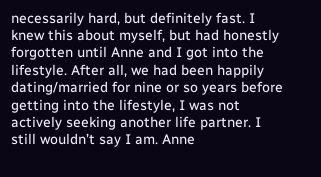necessarily hard, but definitely fast. I knew this about myself, but had honestly forgotten until Anne and I got into the lifestyle. After all, we had been happily dating/married for nine or so years before getting into the lifestyle, I was not actively seeking another life partner. I still wouldn’t say I am. Anne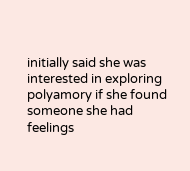initially said she was interested in exploring polyamory if she found someone she had feelings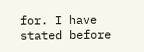for. I have stated before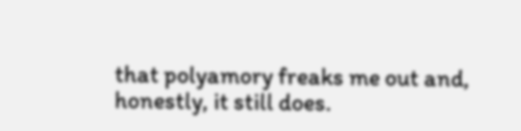that polyamory freaks me out and, honestly, it still does.